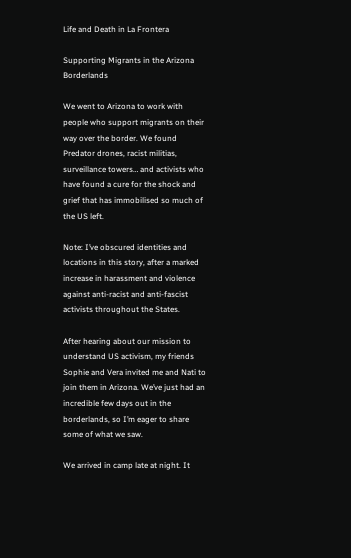Life and Death in La Frontera

Supporting Migrants in the Arizona Borderlands

We went to Arizona to work with people who support migrants on their way over the border. We found Predator drones, racist militias, surveillance towers… and activists who have found a cure for the shock and grief that has immobilised so much of the US left.

Note: I’ve obscured identities and locations in this story, after a marked increase in harassment and violence against anti-racist and anti-fascist activists throughout the States.

After hearing about our mission to understand US activism, my friends Sophie and Vera invited me and Nati to join them in Arizona. We’ve just had an incredible few days out in the borderlands, so I’m eager to share some of what we saw.

We arrived in camp late at night. It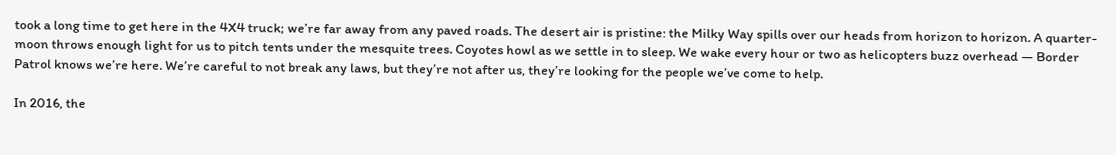took a long time to get here in the 4X4 truck; we’re far away from any paved roads. The desert air is pristine: the Milky Way spills over our heads from horizon to horizon. A quarter-moon throws enough light for us to pitch tents under the mesquite trees. Coyotes howl as we settle in to sleep. We wake every hour or two as helicopters buzz overhead — Border Patrol knows we’re here. We’re careful to not break any laws, but they’re not after us, they’re looking for the people we’ve come to help.

In 2016, the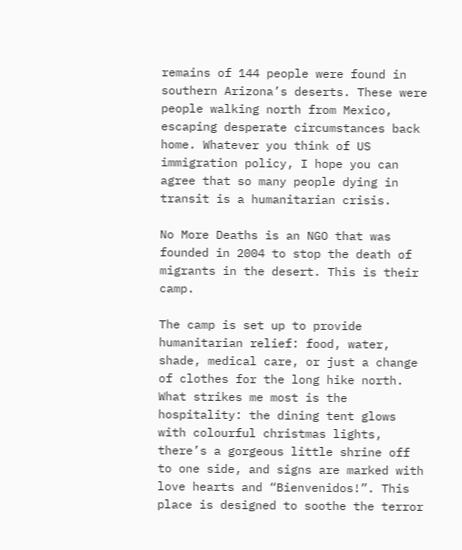remains of 144 people were found in southern Arizona’s deserts. These were people walking north from Mexico, escaping desperate circumstances back home. Whatever you think of US immigration policy, I hope you can agree that so many people dying in transit is a humanitarian crisis.

No More Deaths is an NGO that was founded in 2004 to stop the death of migrants in the desert. This is their camp.

The camp is set up to provide humanitarian relief: food, water, shade, medical care, or just a change of clothes for the long hike north. What strikes me most is the hospitality: the dining tent glows with colourful christmas lights, there’s a gorgeous little shrine off to one side, and signs are marked with love hearts and “Bienvenidos!”. This place is designed to soothe the terror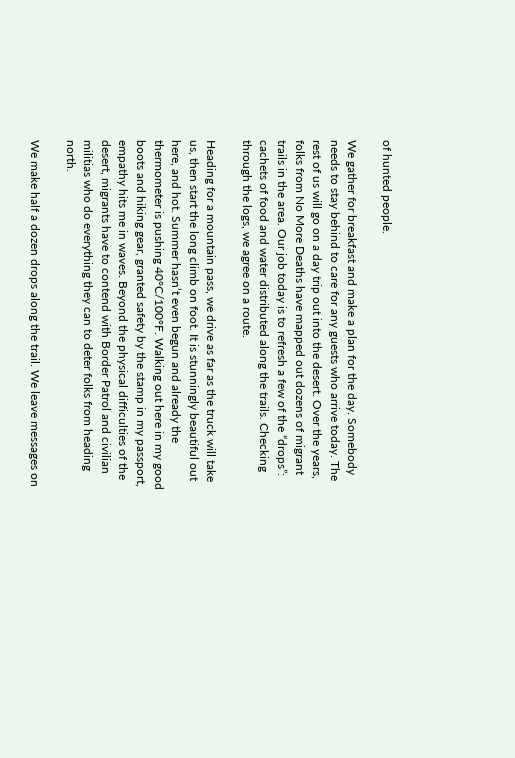of hunted people.

We gather for breakfast and make a plan for the day. Somebody needs to stay behind to care for any guests who arrive today. The rest of us will go on a day trip out into the desert. Over the years, folks from No More Deaths have mapped out dozens of migrant trails in the area. Our job today is to refresh a few of the “drops”: cachets of food and water distributed along the trails. Checking through the logs, we agree on a route.

Heading for a mountain pass, we drive as far as the truck will take us, then start the long climb on foot. It is stunningly beautiful out here, and hot. Summer hasn’t even begun and already the thermometer is pushing 40°C/100°F. Walking out here in my good boots and hiking gear, granted safety by the stamp in my passport, empathy hits me in waves. Beyond the physical difficulties of the desert, migrants have to contend with Border Patrol and civilian militias who do everything they can to deter folks from heading north.

We make half a dozen drops along the trail. We leave messages on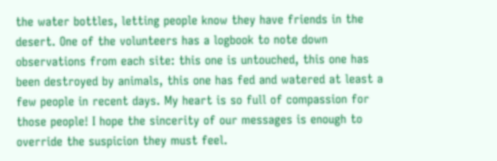the water bottles, letting people know they have friends in the desert. One of the volunteers has a logbook to note down observations from each site: this one is untouched, this one has been destroyed by animals, this one has fed and watered at least a few people in recent days. My heart is so full of compassion for those people! I hope the sincerity of our messages is enough to override the suspicion they must feel.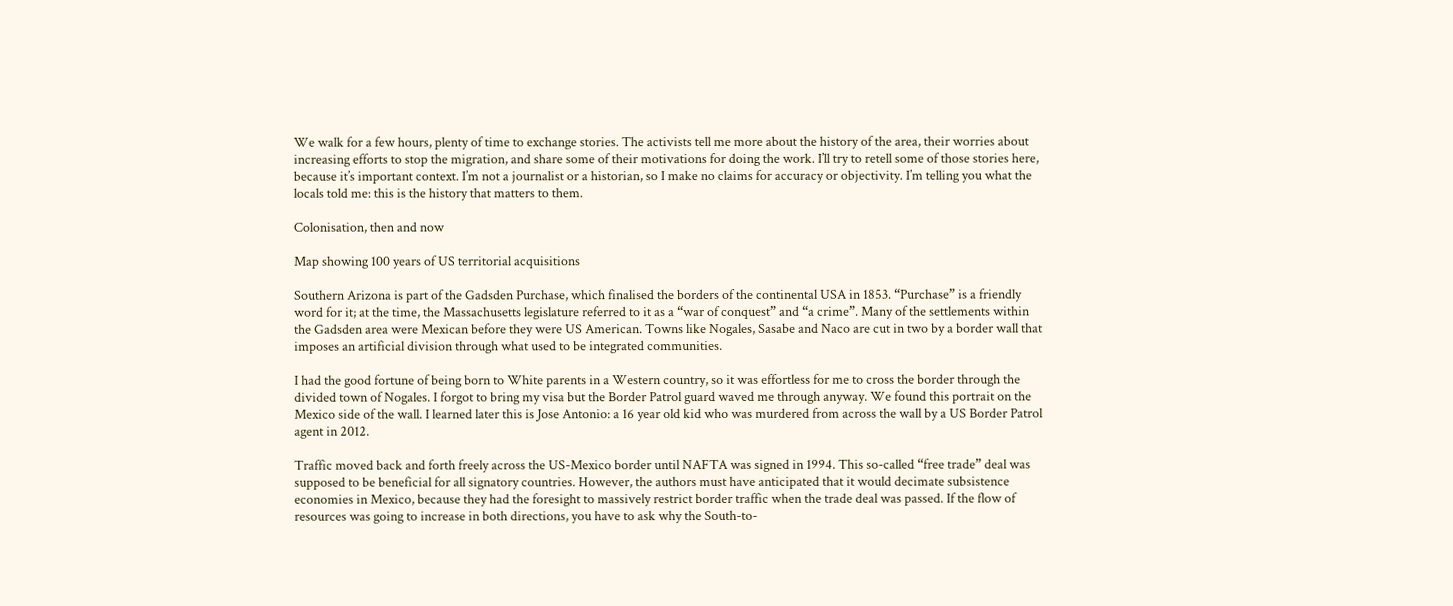We walk for a few hours, plenty of time to exchange stories. The activists tell me more about the history of the area, their worries about increasing efforts to stop the migration, and share some of their motivations for doing the work. I’ll try to retell some of those stories here, because it’s important context. I’m not a journalist or a historian, so I make no claims for accuracy or objectivity. I’m telling you what the locals told me: this is the history that matters to them.

Colonisation, then and now

Map showing 100 years of US territorial acquisitions

Southern Arizona is part of the Gadsden Purchase, which finalised the borders of the continental USA in 1853. “Purchase” is a friendly word for it; at the time, the Massachusetts legislature referred to it as a “war of conquest” and “a crime”. Many of the settlements within the Gadsden area were Mexican before they were US American. Towns like Nogales, Sasabe and Naco are cut in two by a border wall that imposes an artificial division through what used to be integrated communities.

I had the good fortune of being born to White parents in a Western country, so it was effortless for me to cross the border through the divided town of Nogales. I forgot to bring my visa but the Border Patrol guard waved me through anyway. We found this portrait on the Mexico side of the wall. I learned later this is Jose Antonio: a 16 year old kid who was murdered from across the wall by a US Border Patrol agent in 2012.

Traffic moved back and forth freely across the US-Mexico border until NAFTA was signed in 1994. This so-called “free trade” deal was supposed to be beneficial for all signatory countries. However, the authors must have anticipated that it would decimate subsistence economies in Mexico, because they had the foresight to massively restrict border traffic when the trade deal was passed. If the flow of resources was going to increase in both directions, you have to ask why the South-to-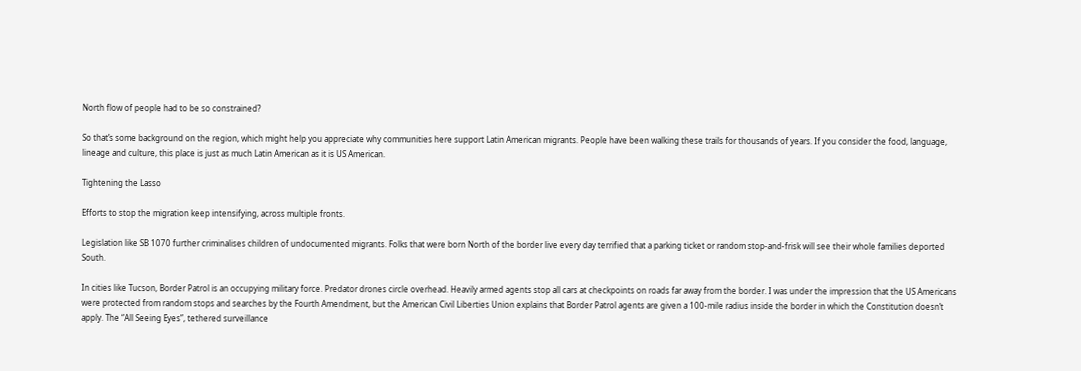North flow of people had to be so constrained?

So that’s some background on the region, which might help you appreciate why communities here support Latin American migrants. People have been walking these trails for thousands of years. If you consider the food, language, lineage and culture, this place is just as much Latin American as it is US American.

Tightening the Lasso

Efforts to stop the migration keep intensifying, across multiple fronts.

Legislation like SB 1070 further criminalises children of undocumented migrants. Folks that were born North of the border live every day terrified that a parking ticket or random stop-and-frisk will see their whole families deported South.

In cities like Tucson, Border Patrol is an occupying military force. Predator drones circle overhead. Heavily armed agents stop all cars at checkpoints on roads far away from the border. I was under the impression that the US Americans were protected from random stops and searches by the Fourth Amendment, but the American Civil Liberties Union explains that Border Patrol agents are given a 100-mile radius inside the border in which the Constitution doesn’t apply. The “All Seeing Eyes”, tethered surveillance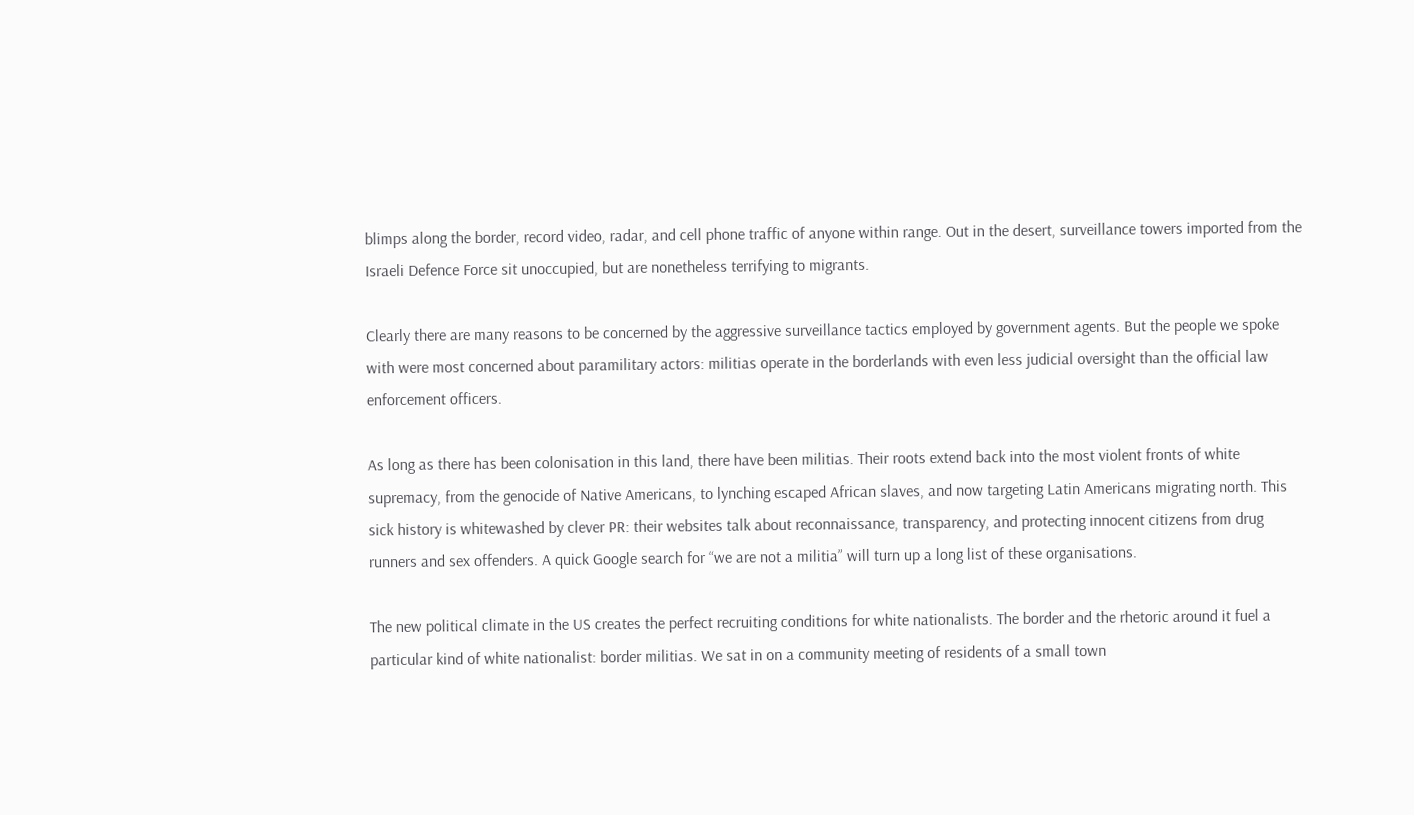blimps along the border, record video, radar, and cell phone traffic of anyone within range. Out in the desert, surveillance towers imported from the Israeli Defence Force sit unoccupied, but are nonetheless terrifying to migrants.

Clearly there are many reasons to be concerned by the aggressive surveillance tactics employed by government agents. But the people we spoke with were most concerned about paramilitary actors: militias operate in the borderlands with even less judicial oversight than the official law enforcement officers.

As long as there has been colonisation in this land, there have been militias. Their roots extend back into the most violent fronts of white supremacy, from the genocide of Native Americans, to lynching escaped African slaves, and now targeting Latin Americans migrating north. This sick history is whitewashed by clever PR: their websites talk about reconnaissance, transparency, and protecting innocent citizens from drug runners and sex offenders. A quick Google search for “we are not a militia” will turn up a long list of these organisations.

The new political climate in the US creates the perfect recruiting conditions for white nationalists. The border and the rhetoric around it fuel a particular kind of white nationalist: border militias. We sat in on a community meeting of residents of a small town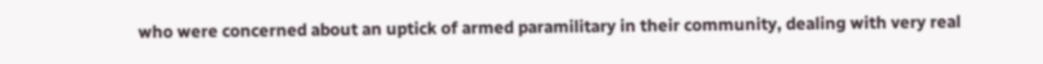who were concerned about an uptick of armed paramilitary in their community, dealing with very real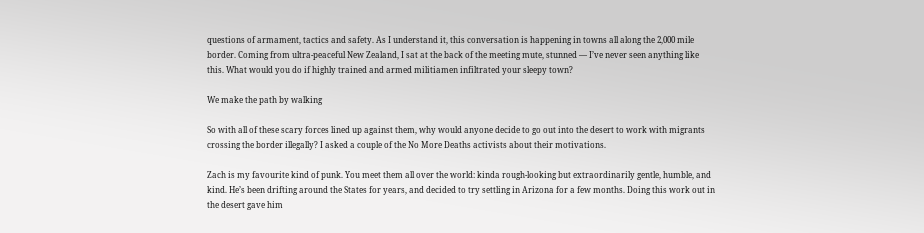questions of armament, tactics and safety. As I understand it, this conversation is happening in towns all along the 2,000 mile border. Coming from ultra-peaceful New Zealand, I sat at the back of the meeting mute, stunned — I’ve never seen anything like this. What would you do if highly trained and armed militiamen infiltrated your sleepy town?

We make the path by walking

So with all of these scary forces lined up against them, why would anyone decide to go out into the desert to work with migrants crossing the border illegally? I asked a couple of the No More Deaths activists about their motivations.

Zach is my favourite kind of punk. You meet them all over the world: kinda rough-looking but extraordinarily gentle, humble, and kind. He’s been drifting around the States for years, and decided to try settling in Arizona for a few months. Doing this work out in the desert gave him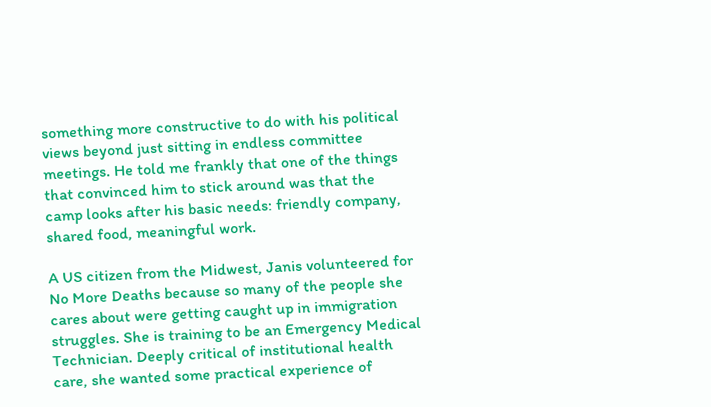something more constructive to do with his political views beyond just sitting in endless committee meetings. He told me frankly that one of the things that convinced him to stick around was that the camp looks after his basic needs: friendly company, shared food, meaningful work.

A US citizen from the Midwest, Janis volunteered for No More Deaths because so many of the people she cares about were getting caught up in immigration struggles. She is training to be an Emergency Medical Technician. Deeply critical of institutional health care, she wanted some practical experience of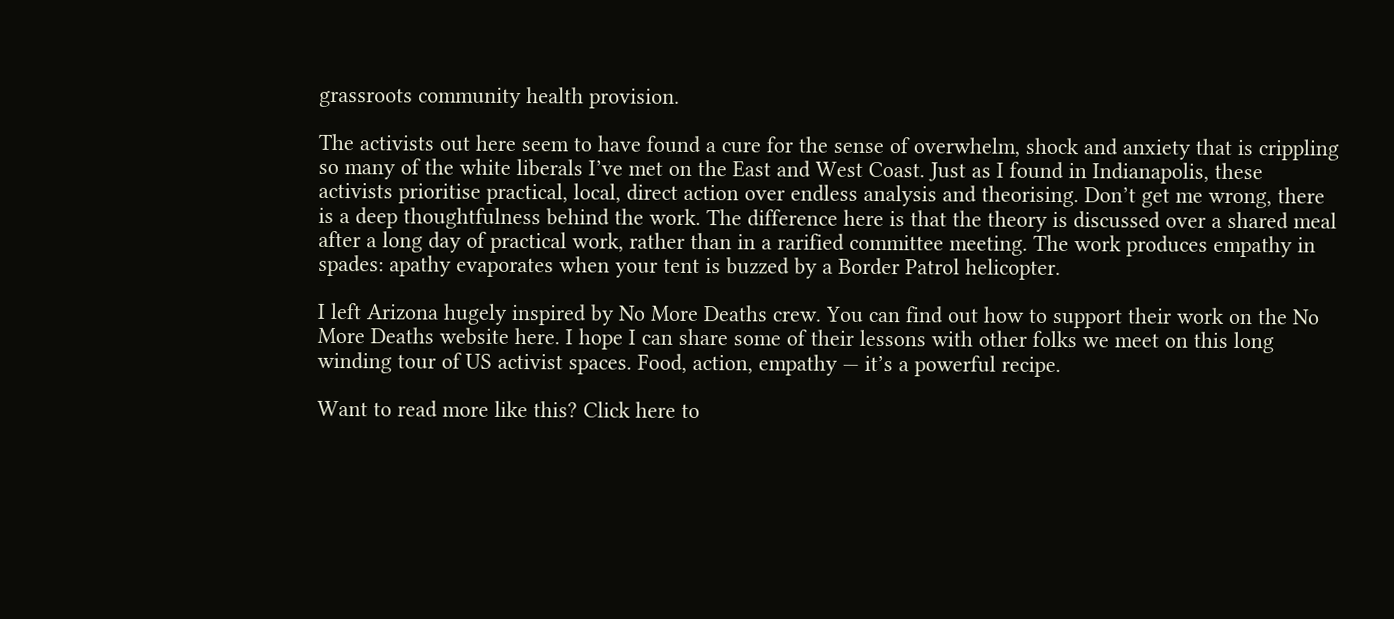grassroots community health provision.

The activists out here seem to have found a cure for the sense of overwhelm, shock and anxiety that is crippling so many of the white liberals I’ve met on the East and West Coast. Just as I found in Indianapolis, these activists prioritise practical, local, direct action over endless analysis and theorising. Don’t get me wrong, there is a deep thoughtfulness behind the work. The difference here is that the theory is discussed over a shared meal after a long day of practical work, rather than in a rarified committee meeting. The work produces empathy in spades: apathy evaporates when your tent is buzzed by a Border Patrol helicopter.

I left Arizona hugely inspired by No More Deaths crew. You can find out how to support their work on the No More Deaths website here. I hope I can share some of their lessons with other folks we meet on this long winding tour of US activist spaces. Food, action, empathy — it’s a powerful recipe.

Want to read more like this? Click here to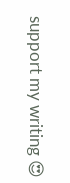support my writing 😍